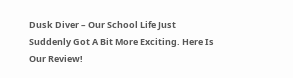Dusk Diver – Our School Life Just Suddenly Got A Bit More Exciting. Here Is Our Review!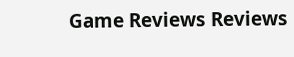Game Reviews Reviews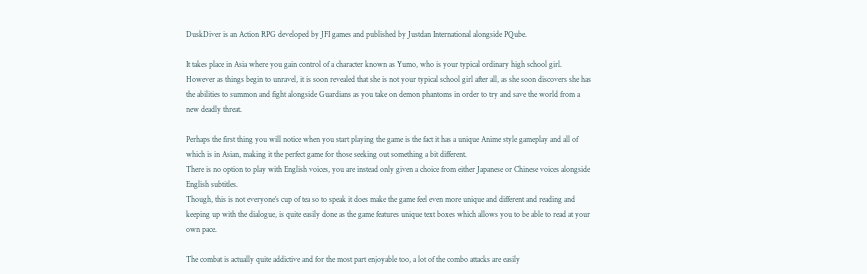DuskDiver is an Action RPG developed by JFI games and published by Justdan International alongside PQube.

It takes place in Asia where you gain control of a character known as Yumo, who is your typical ordinary high school girl.
However as things begin to unravel, it is soon revealed that she is not your typical school girl after all, as she soon discovers she has the abilities to summon and fight alongside Guardians as you take on demon phantoms in order to try and save the world from a new deadly threat.

Perhaps the first thing you will notice when you start playing the game is the fact it has a unique Anime style gameplay and all of which is in Asian, making it the perfect game for those seeking out something a bit different.
There is no option to play with English voices, you are instead only given a choice from either Japanese or Chinese voices alongside English subtitles.
Though, this is not everyone’s cup of tea so to speak it does make the game feel even more unique and different and reading and keeping up with the dialogue, is quite easily done as the game features unique text boxes which allows you to be able to read at your own pace.

The combat is actually quite addictive and for the most part enjoyable too, a lot of the combo attacks are easily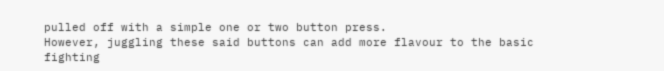pulled off with a simple one or two button press.
However, juggling these said buttons can add more flavour to the basic fighting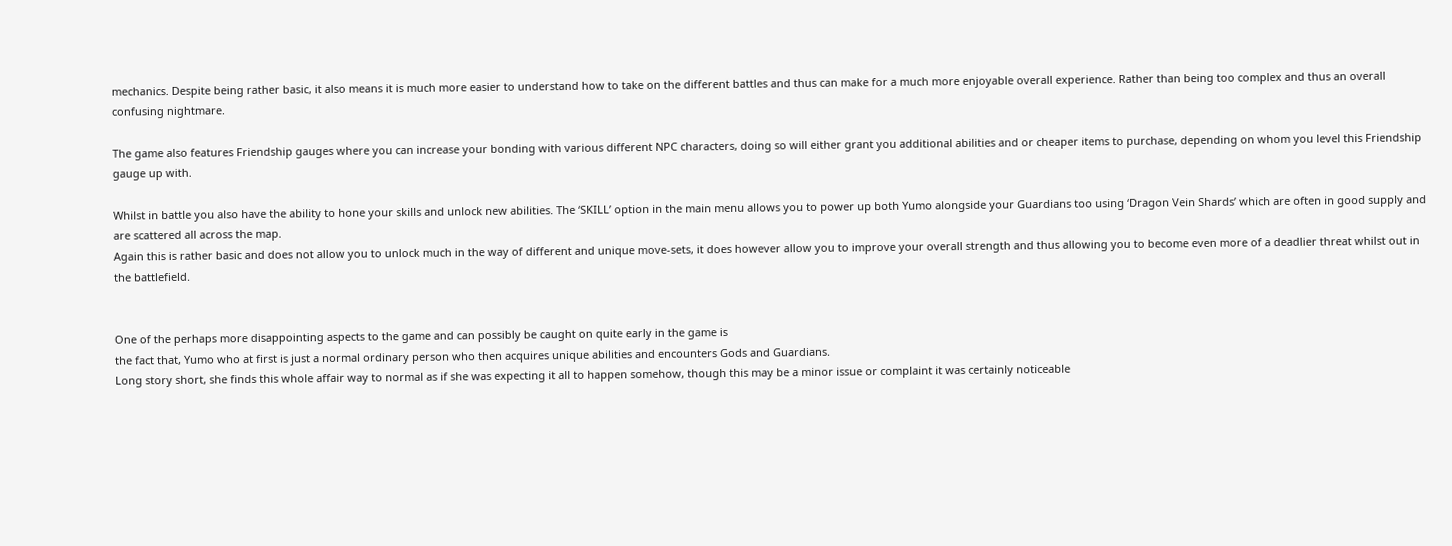mechanics. Despite being rather basic, it also means it is much more easier to understand how to take on the different battles and thus can make for a much more enjoyable overall experience. Rather than being too complex and thus an overall confusing nightmare.

The game also features Friendship gauges where you can increase your bonding with various different NPC characters, doing so will either grant you additional abilities and or cheaper items to purchase, depending on whom you level this Friendship gauge up with.

Whilst in battle you also have the ability to hone your skills and unlock new abilities. The ‘SKILL’ option in the main menu allows you to power up both Yumo alongside your Guardians too using ‘Dragon Vein Shards’ which are often in good supply and are scattered all across the map.
Again this is rather basic and does not allow you to unlock much in the way of different and unique move-sets, it does however allow you to improve your overall strength and thus allowing you to become even more of a deadlier threat whilst out in the battlefield.


One of the perhaps more disappointing aspects to the game and can possibly be caught on quite early in the game is
the fact that, Yumo who at first is just a normal ordinary person who then acquires unique abilities and encounters Gods and Guardians.
Long story short, she finds this whole affair way to normal as if she was expecting it all to happen somehow, though this may be a minor issue or complaint it was certainly noticeable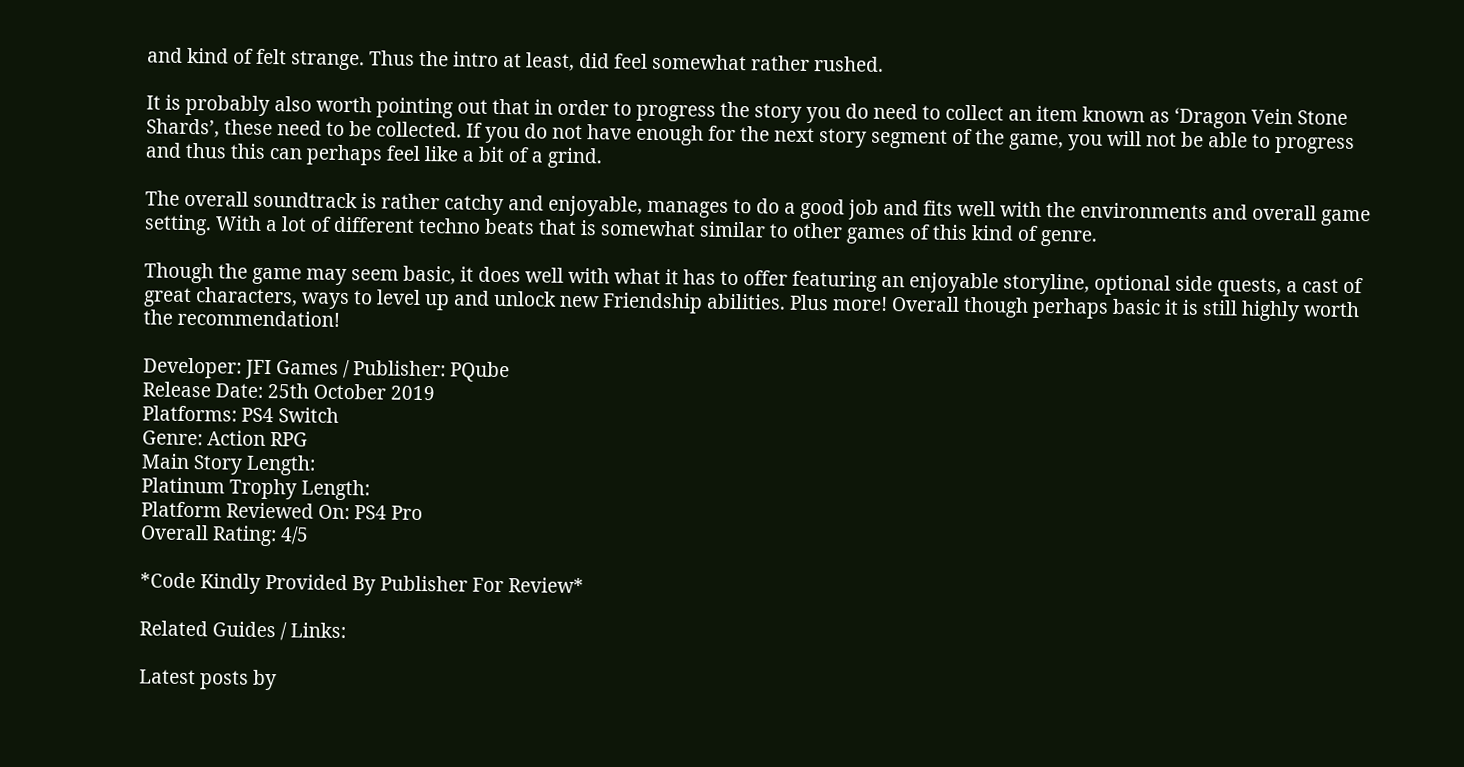and kind of felt strange. Thus the intro at least, did feel somewhat rather rushed.

It is probably also worth pointing out that in order to progress the story you do need to collect an item known as ‘Dragon Vein Stone Shards’, these need to be collected. If you do not have enough for the next story segment of the game, you will not be able to progress and thus this can perhaps feel like a bit of a grind.

The overall soundtrack is rather catchy and enjoyable, manages to do a good job and fits well with the environments and overall game setting. With a lot of different techno beats that is somewhat similar to other games of this kind of genre.

Though the game may seem basic, it does well with what it has to offer featuring an enjoyable storyline, optional side quests, a cast of great characters, ways to level up and unlock new Friendship abilities. Plus more! Overall though perhaps basic it is still highly worth the recommendation!

Developer: JFI Games / Publisher: PQube
Release Date: 25th October 2019
Platforms: PS4 Switch
Genre: Action RPG
Main Story Length:
Platinum Trophy Length:
Platform Reviewed On: PS4 Pro
Overall Rating: 4/5

*Code Kindly Provided By Publisher For Review*

Related Guides / Links:

Latest posts by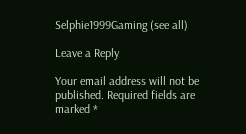Selphie1999Gaming (see all)

Leave a Reply

Your email address will not be published. Required fields are marked *